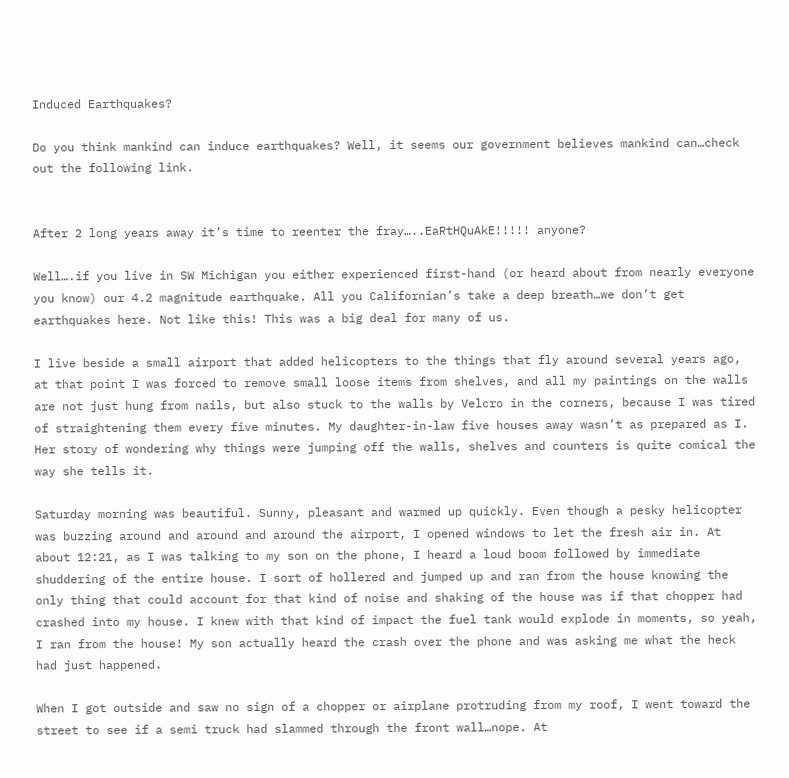Induced Earthquakes?

Do you think mankind can induce earthquakes? Well, it seems our government believes mankind can…check out the following link.


After 2 long years away it’s time to reenter the fray…..EaRtHQuAkE!!!!! anyone?

Well….if you live in SW Michigan you either experienced first-hand (or heard about from nearly everyone you know) our 4.2 magnitude earthquake. All you Californian’s take a deep breath…we don’t get earthquakes here. Not like this! This was a big deal for many of us.

I live beside a small airport that added helicopters to the things that fly around several years ago, at that point I was forced to remove small loose items from shelves, and all my paintings on the walls are not just hung from nails, but also stuck to the walls by Velcro in the corners, because I was tired of straightening them every five minutes. My daughter-in-law five houses away wasn’t as prepared as I. Her story of wondering why things were jumping off the walls, shelves and counters is quite comical the way she tells it.

Saturday morning was beautiful. Sunny, pleasant and warmed up quickly. Even though a pesky helicopter was buzzing around and around and around the airport, I opened windows to let the fresh air in. At about 12:21, as I was talking to my son on the phone, I heard a loud boom followed by immediate shuddering of the entire house. I sort of hollered and jumped up and ran from the house knowing the only thing that could account for that kind of noise and shaking of the house was if that chopper had crashed into my house. I knew with that kind of impact the fuel tank would explode in moments, so yeah, I ran from the house! My son actually heard the crash over the phone and was asking me what the heck had just happened.

When I got outside and saw no sign of a chopper or airplane protruding from my roof, I went toward the street to see if a semi truck had slammed through the front wall…nope. At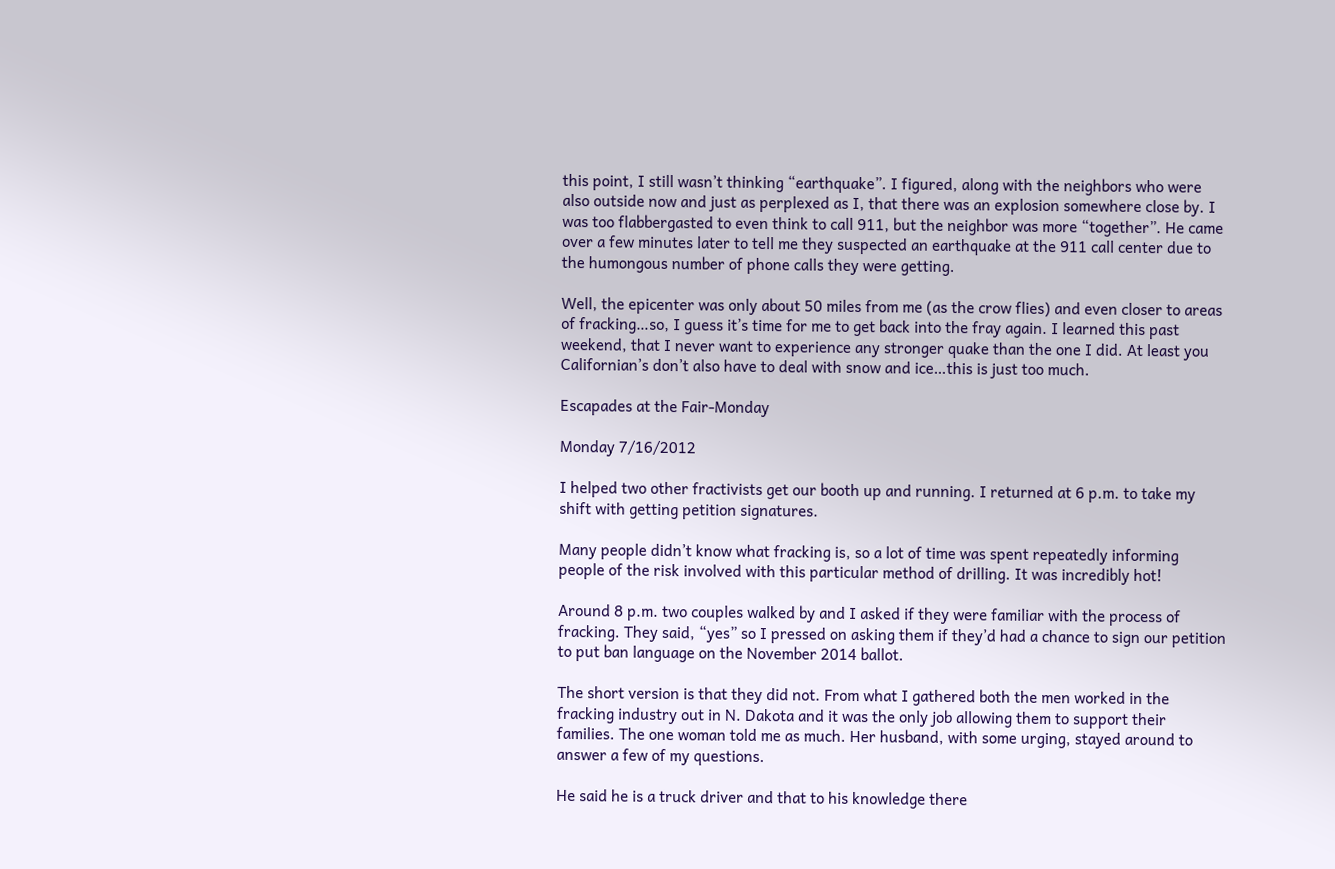this point, I still wasn’t thinking “earthquake”. I figured, along with the neighbors who were also outside now and just as perplexed as I, that there was an explosion somewhere close by. I was too flabbergasted to even think to call 911, but the neighbor was more “together”. He came over a few minutes later to tell me they suspected an earthquake at the 911 call center due to the humongous number of phone calls they were getting.

Well, the epicenter was only about 50 miles from me (as the crow flies) and even closer to areas of fracking…so, I guess it’s time for me to get back into the fray again. I learned this past weekend, that I never want to experience any stronger quake than the one I did. At least you Californian’s don’t also have to deal with snow and ice…this is just too much.

Escapades at the Fair-Monday

Monday 7/16/2012

I helped two other fractivists get our booth up and running. I returned at 6 p.m. to take my shift with getting petition signatures.

Many people didn’t know what fracking is, so a lot of time was spent repeatedly informing people of the risk involved with this particular method of drilling. It was incredibly hot!

Around 8 p.m. two couples walked by and I asked if they were familiar with the process of fracking. They said, “yes” so I pressed on asking them if they’d had a chance to sign our petition to put ban language on the November 2014 ballot.

The short version is that they did not. From what I gathered both the men worked in the fracking industry out in N. Dakota and it was the only job allowing them to support their families. The one woman told me as much. Her husband, with some urging, stayed around to answer a few of my questions.

He said he is a truck driver and that to his knowledge there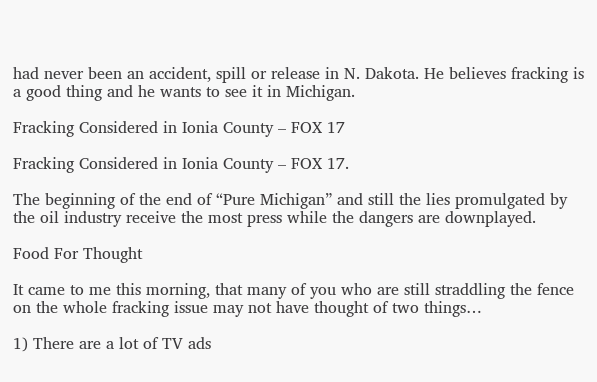had never been an accident, spill or release in N. Dakota. He believes fracking is a good thing and he wants to see it in Michigan.

Fracking Considered in Ionia County – FOX 17

Fracking Considered in Ionia County – FOX 17.

The beginning of the end of “Pure Michigan” and still the lies promulgated by the oil industry receive the most press while the dangers are downplayed.

Food For Thought

It came to me this morning, that many of you who are still straddling the fence on the whole fracking issue may not have thought of two things…

1) There are a lot of TV ads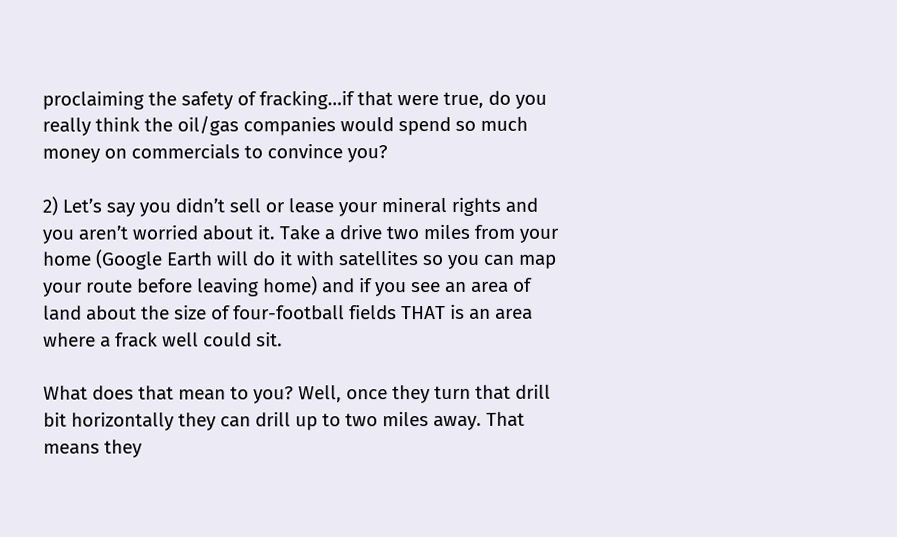proclaiming the safety of fracking…if that were true, do you really think the oil/gas companies would spend so much money on commercials to convince you?

2) Let’s say you didn’t sell or lease your mineral rights and you aren’t worried about it. Take a drive two miles from your home (Google Earth will do it with satellites so you can map your route before leaving home) and if you see an area of land about the size of four-football fields THAT is an area where a frack well could sit.

What does that mean to you? Well, once they turn that drill bit horizontally they can drill up to two miles away. That means they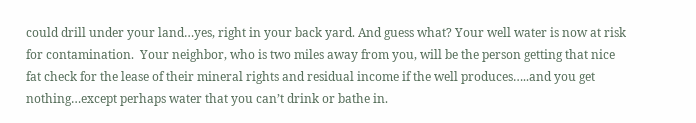could drill under your land…yes, right in your back yard. And guess what? Your well water is now at risk for contamination.  Your neighbor, who is two miles away from you, will be the person getting that nice fat check for the lease of their mineral rights and residual income if the well produces…..and you get nothing…except perhaps water that you can’t drink or bathe in.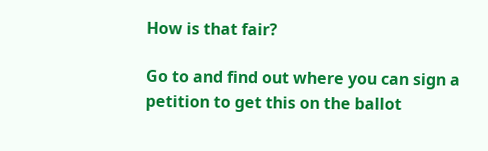How is that fair?

Go to and find out where you can sign a petition to get this on the ballot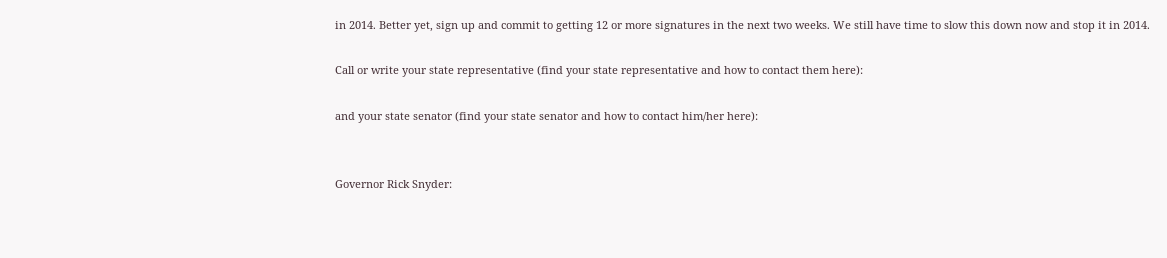in 2014. Better yet, sign up and commit to getting 12 or more signatures in the next two weeks. We still have time to slow this down now and stop it in 2014.

Call or write your state representative (find your state representative and how to contact them here):

and your state senator (find your state senator and how to contact him/her here):


Governor Rick Snyder: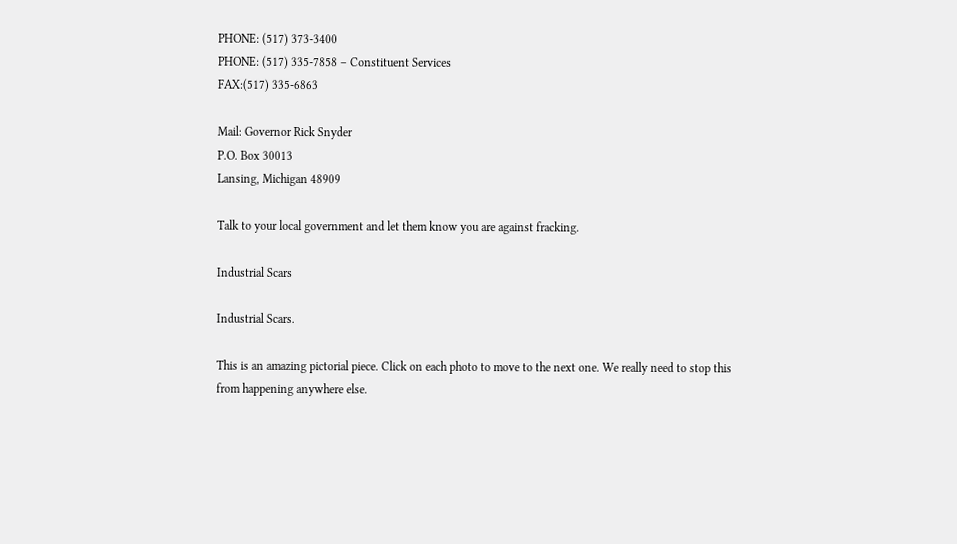PHONE: (517) 373-3400
PHONE: (517) 335-7858 – Constituent Services
FAX:(517) 335-6863

Mail: Governor Rick Snyder
P.O. Box 30013
Lansing, Michigan 48909

Talk to your local government and let them know you are against fracking.

Industrial Scars

Industrial Scars.

This is an amazing pictorial piece. Click on each photo to move to the next one. We really need to stop this from happening anywhere else.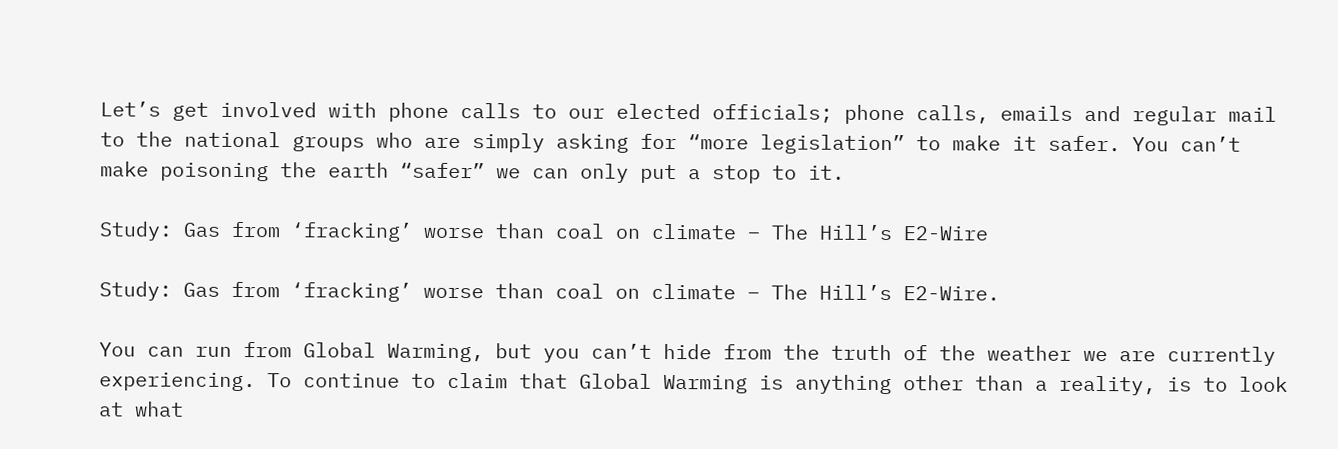Let’s get involved with phone calls to our elected officials; phone calls, emails and regular mail to the national groups who are simply asking for “more legislation” to make it safer. You can’t make poisoning the earth “safer” we can only put a stop to it.

Study: Gas from ‘fracking’ worse than coal on climate – The Hill’s E2-Wire

Study: Gas from ‘fracking’ worse than coal on climate – The Hill’s E2-Wire.

You can run from Global Warming, but you can’t hide from the truth of the weather we are currently experiencing. To continue to claim that Global Warming is anything other than a reality, is to look at what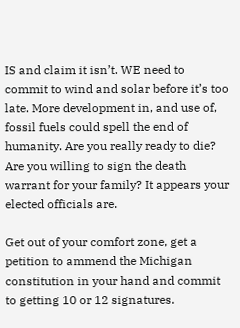IS and claim it isn’t. WE need to commit to wind and solar before it’s too late. More development in, and use of, fossil fuels could spell the end of humanity. Are you really ready to die? Are you willing to sign the death warrant for your family? It appears your elected officials are.

Get out of your comfort zone, get a petition to ammend the Michigan constitution in your hand and commit to getting 10 or 12 signatures.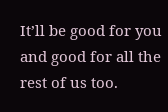It’ll be good for you and good for all the rest of us too.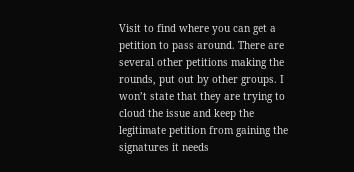Visit to find where you can get a petition to pass around. There are several other petitions making the rounds, put out by other groups. I won’t state that they are trying to cloud the issue and keep the legitimate petition from gaining the signatures it needs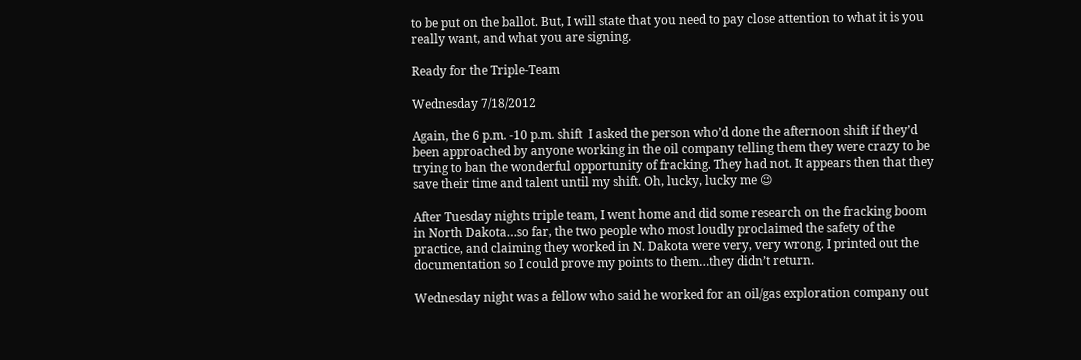to be put on the ballot. But, I will state that you need to pay close attention to what it is you really want, and what you are signing.

Ready for the Triple-Team

Wednesday 7/18/2012

Again, the 6 p.m. -10 p.m. shift  I asked the person who’d done the afternoon shift if they’d been approached by anyone working in the oil company telling them they were crazy to be trying to ban the wonderful opportunity of fracking. They had not. It appears then that they save their time and talent until my shift. Oh, lucky, lucky me 😉

After Tuesday nights triple team, I went home and did some research on the fracking boom in North Dakota…so far, the two people who most loudly proclaimed the safety of the practice, and claiming they worked in N. Dakota were very, very wrong. I printed out the documentation so I could prove my points to them…they didn’t return.

Wednesday night was a fellow who said he worked for an oil/gas exploration company out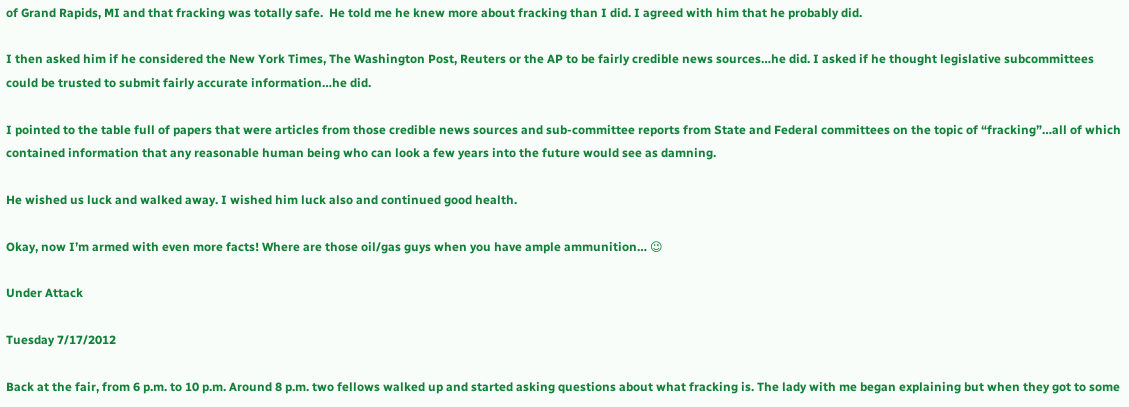of Grand Rapids, MI and that fracking was totally safe.  He told me he knew more about fracking than I did. I agreed with him that he probably did.

I then asked him if he considered the New York Times, The Washington Post, Reuters or the AP to be fairly credible news sources…he did. I asked if he thought legislative subcommittees could be trusted to submit fairly accurate information…he did.

I pointed to the table full of papers that were articles from those credible news sources and sub-committee reports from State and Federal committees on the topic of “fracking”…all of which contained information that any reasonable human being who can look a few years into the future would see as damning.

He wished us luck and walked away. I wished him luck also and continued good health.

Okay, now I’m armed with even more facts! Where are those oil/gas guys when you have ample ammunition… 😉

Under Attack

Tuesday 7/17/2012

Back at the fair, from 6 p.m. to 10 p.m. Around 8 p.m. two fellows walked up and started asking questions about what fracking is. The lady with me began explaining but when they got to some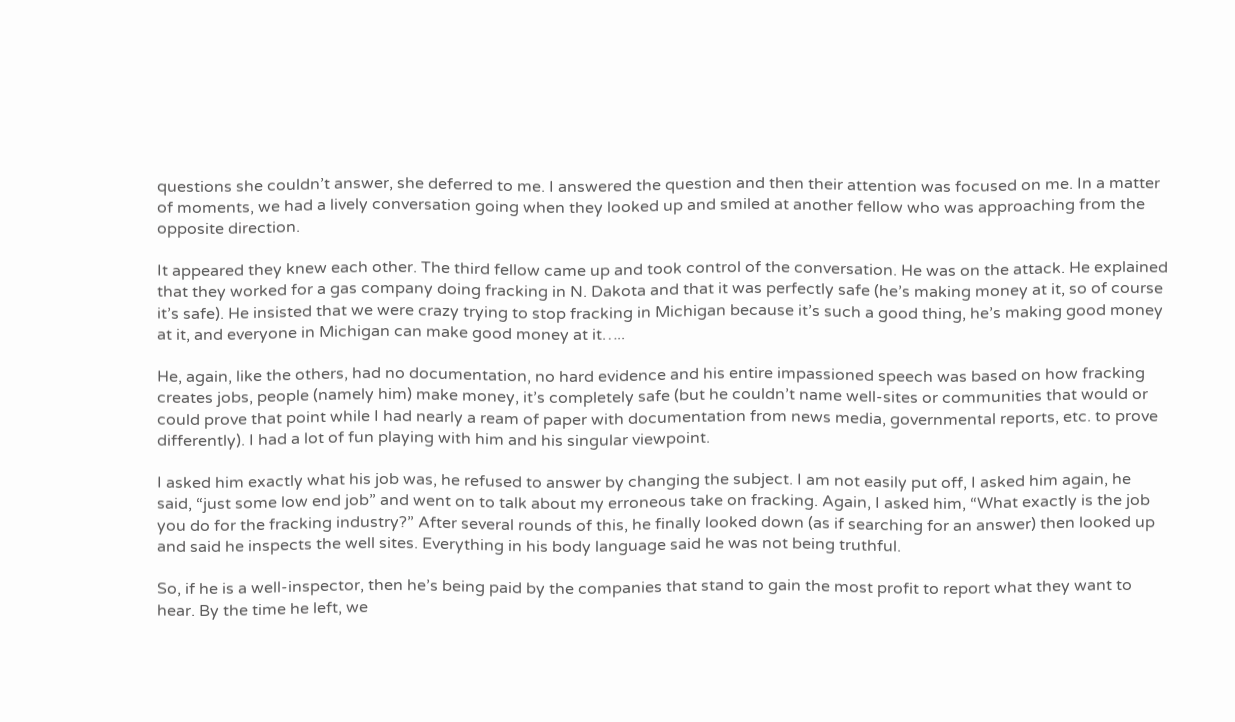questions she couldn’t answer, she deferred to me. I answered the question and then their attention was focused on me. In a matter of moments, we had a lively conversation going when they looked up and smiled at another fellow who was approaching from the opposite direction.

It appeared they knew each other. The third fellow came up and took control of the conversation. He was on the attack. He explained that they worked for a gas company doing fracking in N. Dakota and that it was perfectly safe (he’s making money at it, so of course it’s safe). He insisted that we were crazy trying to stop fracking in Michigan because it’s such a good thing, he’s making good money at it, and everyone in Michigan can make good money at it…..

He, again, like the others, had no documentation, no hard evidence and his entire impassioned speech was based on how fracking creates jobs, people (namely him) make money, it’s completely safe (but he couldn’t name well-sites or communities that would or could prove that point while I had nearly a ream of paper with documentation from news media, governmental reports, etc. to prove differently). I had a lot of fun playing with him and his singular viewpoint.

I asked him exactly what his job was, he refused to answer by changing the subject. I am not easily put off, I asked him again, he said, “just some low end job” and went on to talk about my erroneous take on fracking. Again, I asked him, “What exactly is the job you do for the fracking industry?” After several rounds of this, he finally looked down (as if searching for an answer) then looked up and said he inspects the well sites. Everything in his body language said he was not being truthful.

So, if he is a well-inspector, then he’s being paid by the companies that stand to gain the most profit to report what they want to hear. By the time he left, we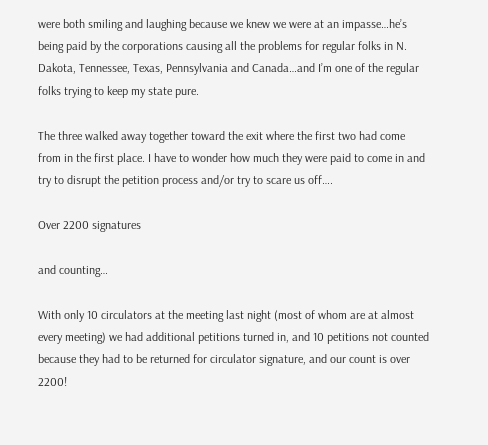were both smiling and laughing because we knew we were at an impasse…he’s being paid by the corporations causing all the problems for regular folks in N. Dakota, Tennessee, Texas, Pennsylvania and Canada…and I’m one of the regular folks trying to keep my state pure.

The three walked away together toward the exit where the first two had come from in the first place. I have to wonder how much they were paid to come in and try to disrupt the petition process and/or try to scare us off….

Over 2200 signatures

and counting…

With only 10 circulators at the meeting last night (most of whom are at almost every meeting) we had additional petitions turned in, and 10 petitions not counted because they had to be returned for circulator signature, and our count is over 2200!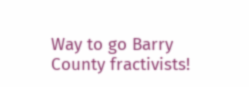Way to go Barry County fractivists!